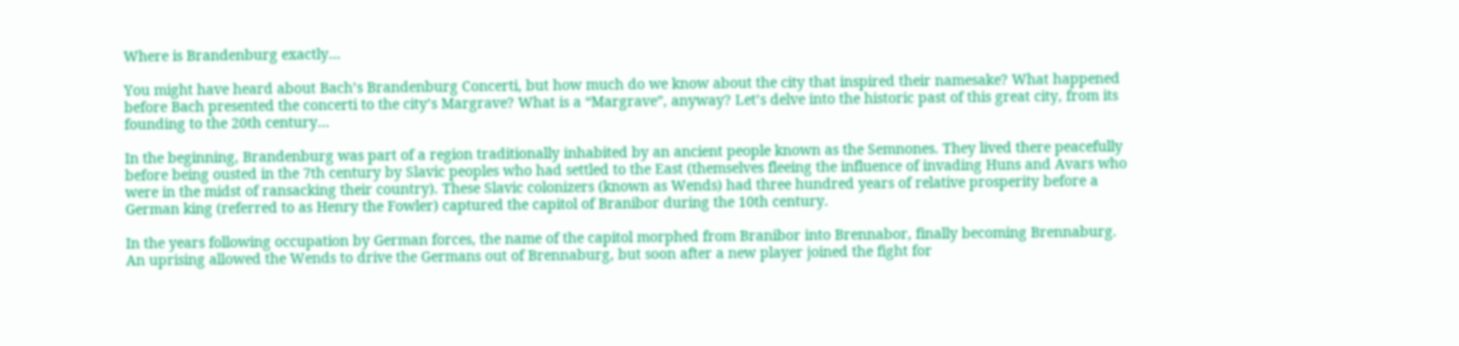Where is Brandenburg exactly…

You might have heard about Bach’s Brandenburg Concerti, but how much do we know about the city that inspired their namesake? What happened before Bach presented the concerti to the city’s Margrave? What is a “Margrave”, anyway? Let’s delve into the historic past of this great city, from its founding to the 20th century…

In the beginning, Brandenburg was part of a region traditionally inhabited by an ancient people known as the Semnones. They lived there peacefully before being ousted in the 7th century by Slavic peoples who had settled to the East (themselves fleeing the influence of invading Huns and Avars who were in the midst of ransacking their country). These Slavic colonizers (known as Wends) had three hundred years of relative prosperity before a German king (referred to as Henry the Fowler) captured the capitol of Branibor during the 10th century.

In the years following occupation by German forces, the name of the capitol morphed from Branibor into Brennabor, finally becoming Brennaburg. An uprising allowed the Wends to drive the Germans out of Brennaburg, but soon after a new player joined the fight for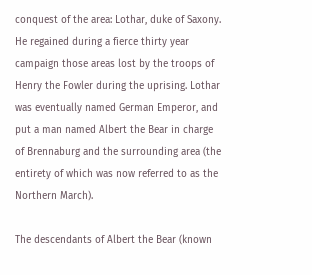conquest of the area: Lothar, duke of Saxony. He regained during a fierce thirty year campaign those areas lost by the troops of Henry the Fowler during the uprising. Lothar was eventually named German Emperor, and put a man named Albert the Bear in charge of Brennaburg and the surrounding area (the entirety of which was now referred to as the Northern March).

The descendants of Albert the Bear (known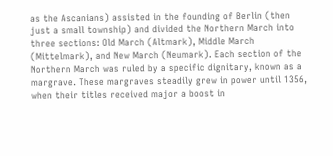as the Ascanians) assisted in the founding of Berlin (then just a small township) and divided the Northern March into three sections: Old March (Altmark), Middle March (Mittelmark), and New March (Neumark). Each section of the Northern March was ruled by a specific dignitary, known as a margrave. These margraves steadily grew in power until 1356, when their titles received major a boost in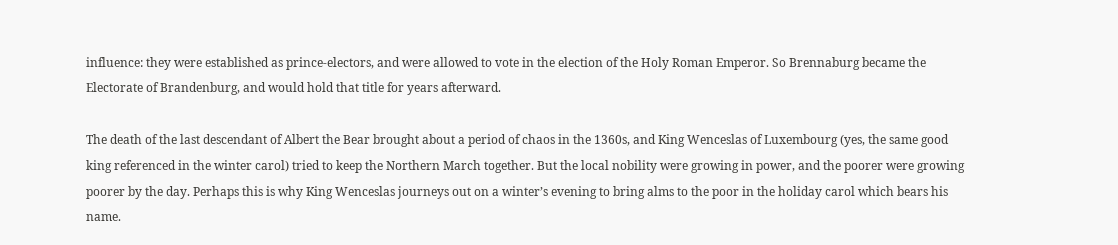influence: they were established as prince-electors, and were allowed to vote in the election of the Holy Roman Emperor. So Brennaburg became the Electorate of Brandenburg, and would hold that title for years afterward.

The death of the last descendant of Albert the Bear brought about a period of chaos in the 1360s, and King Wenceslas of Luxembourg (yes, the same good king referenced in the winter carol) tried to keep the Northern March together. But the local nobility were growing in power, and the poorer were growing poorer by the day. Perhaps this is why King Wenceslas journeys out on a winter’s evening to bring alms to the poor in the holiday carol which bears his name.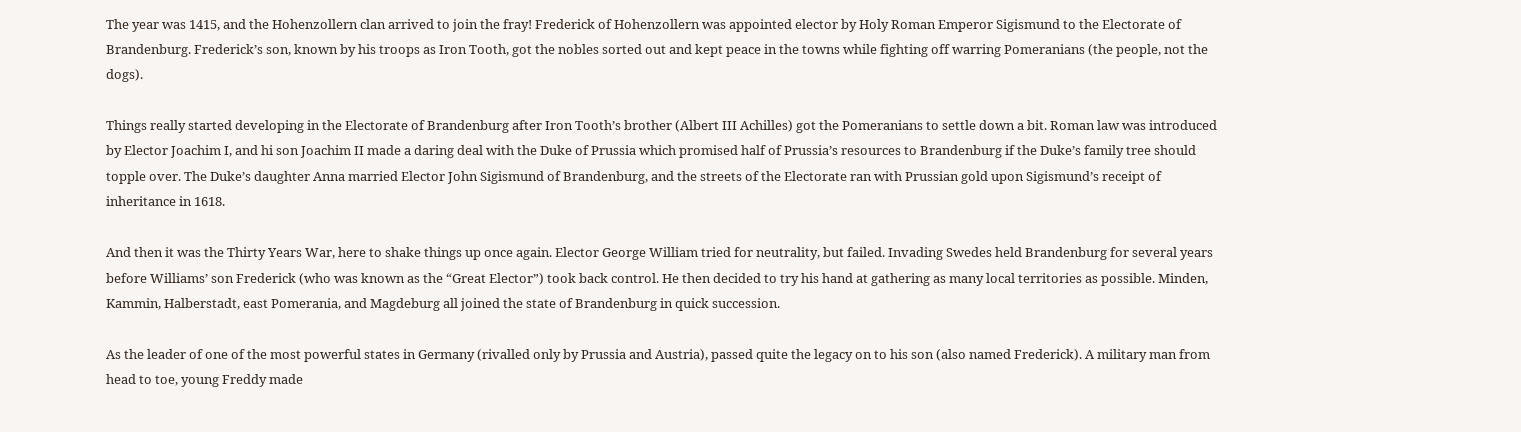The year was 1415, and the Hohenzollern clan arrived to join the fray! Frederick of Hohenzollern was appointed elector by Holy Roman Emperor Sigismund to the Electorate of Brandenburg. Frederick’s son, known by his troops as Iron Tooth, got the nobles sorted out and kept peace in the towns while fighting off warring Pomeranians (the people, not the dogs).

Things really started developing in the Electorate of Brandenburg after Iron Tooth’s brother (Albert III Achilles) got the Pomeranians to settle down a bit. Roman law was introduced by Elector Joachim I, and hi son Joachim II made a daring deal with the Duke of Prussia which promised half of Prussia’s resources to Brandenburg if the Duke’s family tree should topple over. The Duke’s daughter Anna married Elector John Sigismund of Brandenburg, and the streets of the Electorate ran with Prussian gold upon Sigismund’s receipt of inheritance in 1618.

And then it was the Thirty Years War, here to shake things up once again. Elector George William tried for neutrality, but failed. Invading Swedes held Brandenburg for several years before Williams’ son Frederick (who was known as the “Great Elector”) took back control. He then decided to try his hand at gathering as many local territories as possible. Minden, Kammin, Halberstadt, east Pomerania, and Magdeburg all joined the state of Brandenburg in quick succession.

As the leader of one of the most powerful states in Germany (rivalled only by Prussia and Austria), passed quite the legacy on to his son (also named Frederick). A military man from head to toe, young Freddy made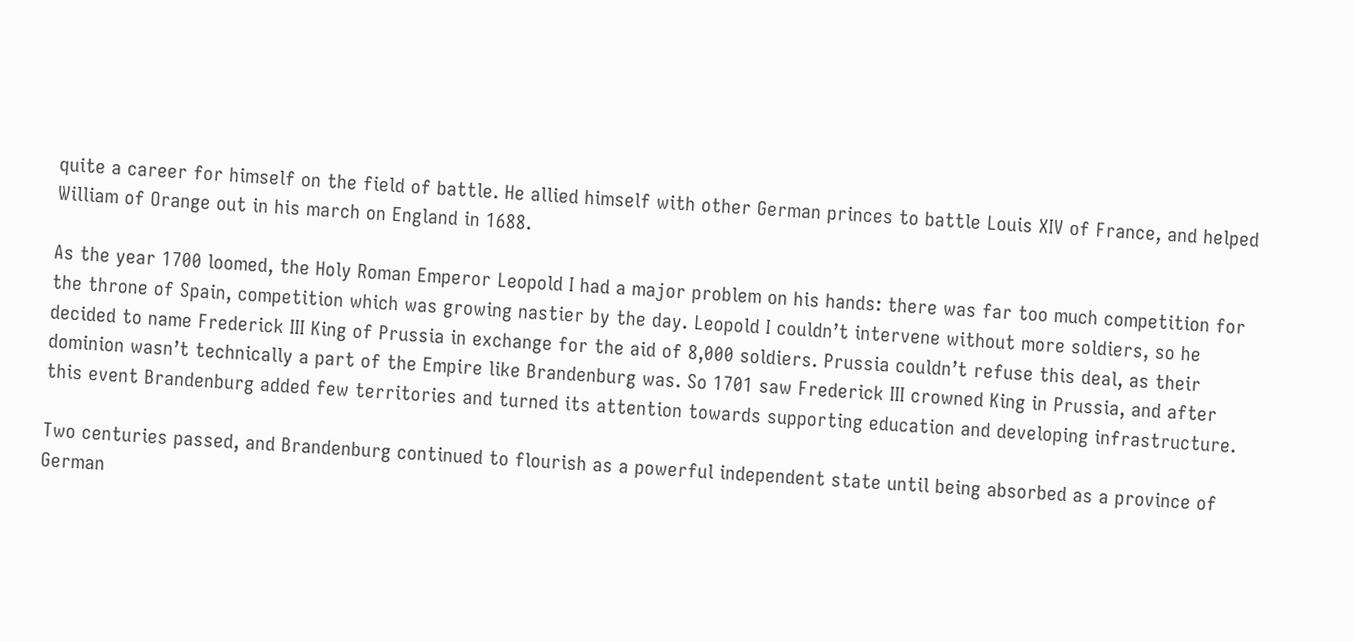quite a career for himself on the field of battle. He allied himself with other German princes to battle Louis XIV of France, and helped William of Orange out in his march on England in 1688.

As the year 1700 loomed, the Holy Roman Emperor Leopold I had a major problem on his hands: there was far too much competition for the throne of Spain, competition which was growing nastier by the day. Leopold I couldn’t intervene without more soldiers, so he decided to name Frederick III King of Prussia in exchange for the aid of 8,000 soldiers. Prussia couldn’t refuse this deal, as their dominion wasn’t technically a part of the Empire like Brandenburg was. So 1701 saw Frederick III crowned King in Prussia, and after this event Brandenburg added few territories and turned its attention towards supporting education and developing infrastructure.

Two centuries passed, and Brandenburg continued to flourish as a powerful independent state until being absorbed as a province of German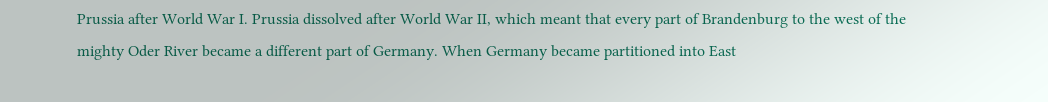Prussia after World War I. Prussia dissolved after World War II, which meant that every part of Brandenburg to the west of the mighty Oder River became a different part of Germany. When Germany became partitioned into East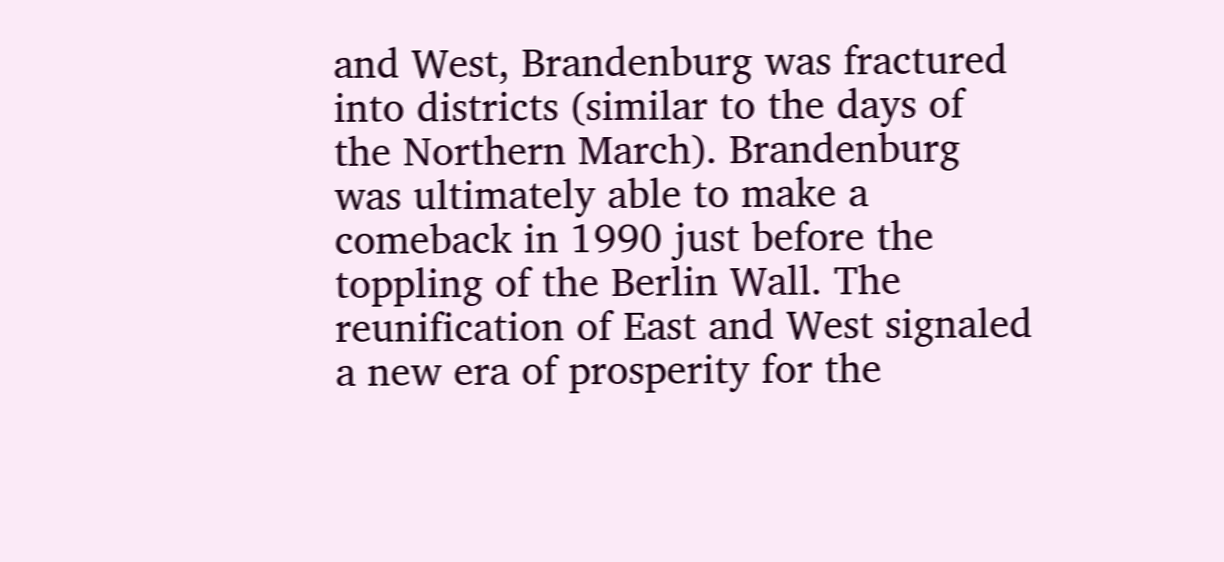and West, Brandenburg was fractured into districts (similar to the days of the Northern March). Brandenburg was ultimately able to make a comeback in 1990 just before the toppling of the Berlin Wall. The reunification of East and West signaled a new era of prosperity for the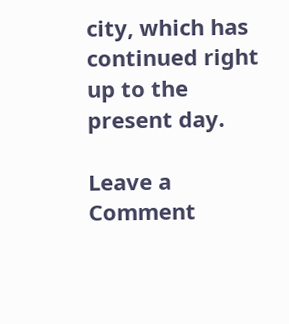city, which has continued right up to the present day.

Leave a Comment